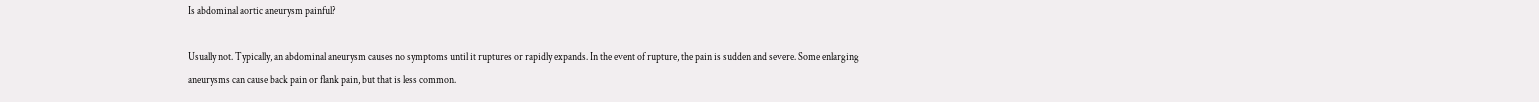Is abdominal aortic aneurysm painful?

Usually not. Typically, an abdominal aneurysm causes no symptoms until it ruptures or rapidly expands. In the event of rupture, the pain is sudden and severe. Some enlarging aneurysms can cause back pain or flank pain, but that is less common.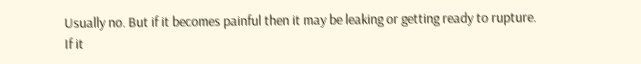Usually no. But if it becomes painful then it may be leaking or getting ready to rupture.
If it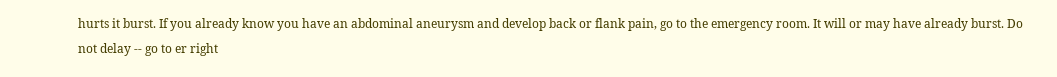hurts it burst. If you already know you have an abdominal aneurysm and develop back or flank pain, go to the emergency room. It will or may have already burst. Do not delay -- go to er right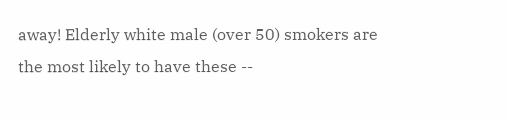away! Elderly white male (over 50) smokers are the most likely to have these --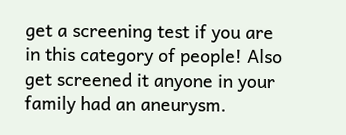get a screening test if you are in this category of people! Also get screened it anyone in your family had an aneurysm.